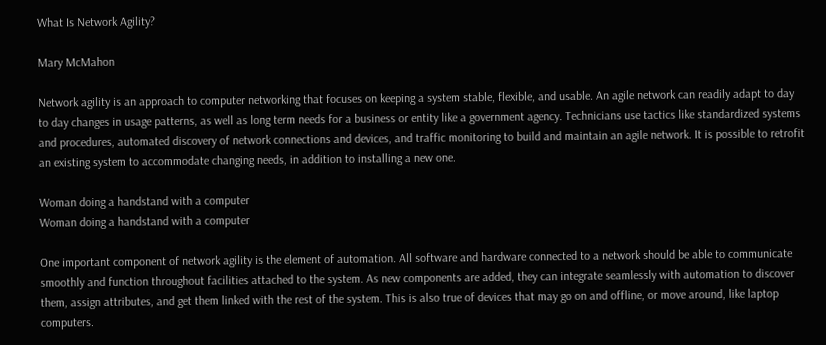What Is Network Agility?

Mary McMahon

Network agility is an approach to computer networking that focuses on keeping a system stable, flexible, and usable. An agile network can readily adapt to day to day changes in usage patterns, as well as long term needs for a business or entity like a government agency. Technicians use tactics like standardized systems and procedures, automated discovery of network connections and devices, and traffic monitoring to build and maintain an agile network. It is possible to retrofit an existing system to accommodate changing needs, in addition to installing a new one.

Woman doing a handstand with a computer
Woman doing a handstand with a computer

One important component of network agility is the element of automation. All software and hardware connected to a network should be able to communicate smoothly and function throughout facilities attached to the system. As new components are added, they can integrate seamlessly with automation to discover them, assign attributes, and get them linked with the rest of the system. This is also true of devices that may go on and offline, or move around, like laptop computers.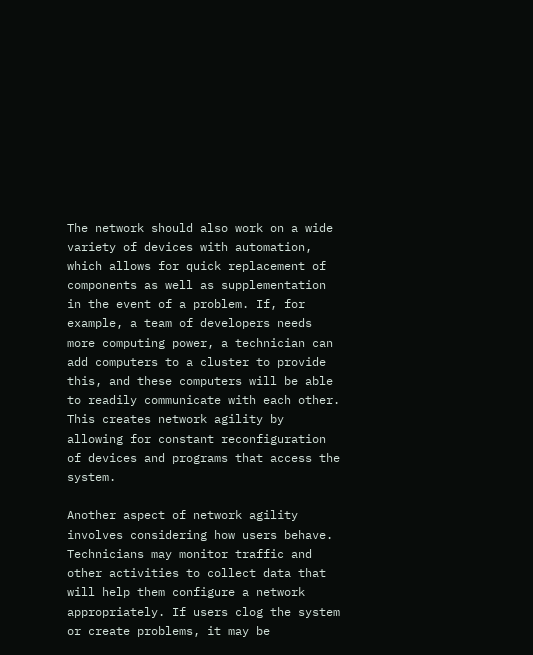The network should also work on a wide variety of devices with automation, which allows for quick replacement of components as well as supplementation in the event of a problem. If, for example, a team of developers needs more computing power, a technician can add computers to a cluster to provide this, and these computers will be able to readily communicate with each other. This creates network agility by allowing for constant reconfiguration of devices and programs that access the system.

Another aspect of network agility involves considering how users behave. Technicians may monitor traffic and other activities to collect data that will help them configure a network appropriately. If users clog the system or create problems, it may be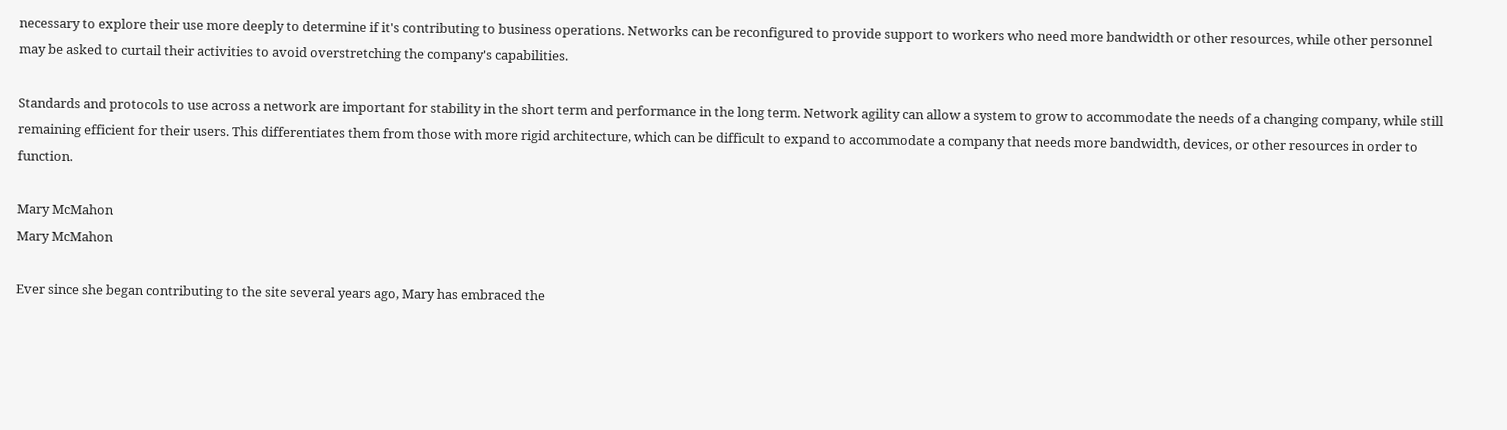necessary to explore their use more deeply to determine if it's contributing to business operations. Networks can be reconfigured to provide support to workers who need more bandwidth or other resources, while other personnel may be asked to curtail their activities to avoid overstretching the company's capabilities.

Standards and protocols to use across a network are important for stability in the short term and performance in the long term. Network agility can allow a system to grow to accommodate the needs of a changing company, while still remaining efficient for their users. This differentiates them from those with more rigid architecture, which can be difficult to expand to accommodate a company that needs more bandwidth, devices, or other resources in order to function.

Mary McMahon
Mary McMahon

Ever since she began contributing to the site several years ago, Mary has embraced the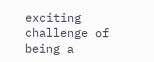exciting challenge of being a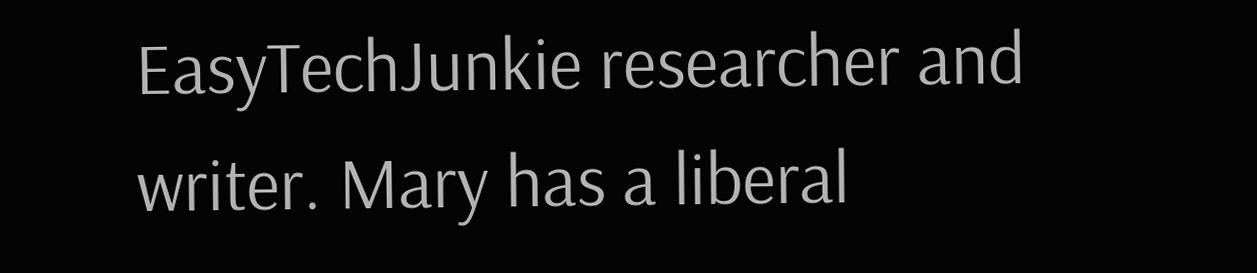EasyTechJunkie researcher and writer. Mary has a liberal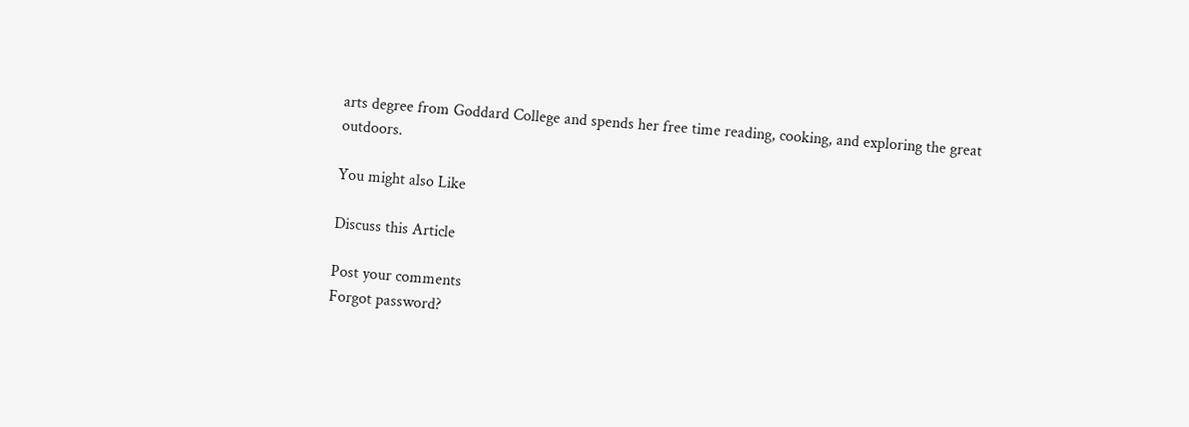arts degree from Goddard College and spends her free time reading, cooking, and exploring the great outdoors.

You might also Like

Discuss this Article

Post your comments
Forgot password?